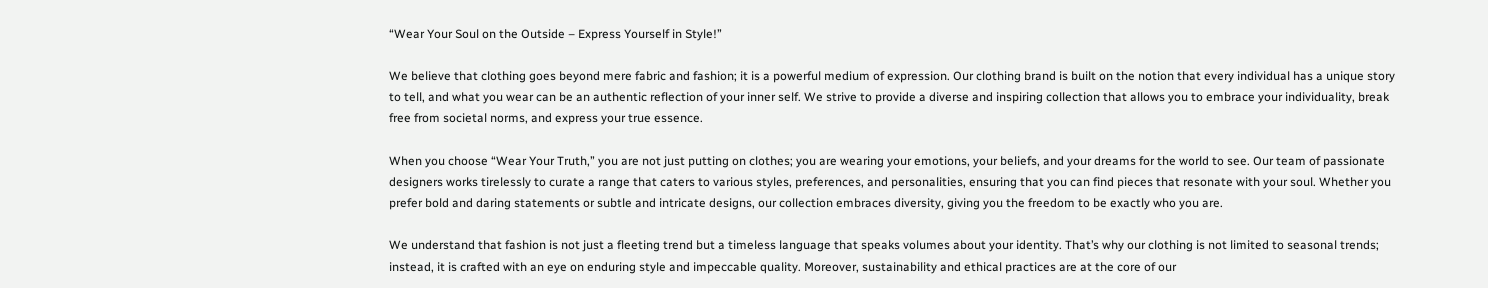“Wear Your Soul on the Outside – Express Yourself in Style!”

We believe that clothing goes beyond mere fabric and fashion; it is a powerful medium of expression. Our clothing brand is built on the notion that every individual has a unique story to tell, and what you wear can be an authentic reflection of your inner self. We strive to provide a diverse and inspiring collection that allows you to embrace your individuality, break free from societal norms, and express your true essence.

When you choose “Wear Your Truth,” you are not just putting on clothes; you are wearing your emotions, your beliefs, and your dreams for the world to see. Our team of passionate designers works tirelessly to curate a range that caters to various styles, preferences, and personalities, ensuring that you can find pieces that resonate with your soul. Whether you prefer bold and daring statements or subtle and intricate designs, our collection embraces diversity, giving you the freedom to be exactly who you are.

We understand that fashion is not just a fleeting trend but a timeless language that speaks volumes about your identity. That’s why our clothing is not limited to seasonal trends; instead, it is crafted with an eye on enduring style and impeccable quality. Moreover, sustainability and ethical practices are at the core of our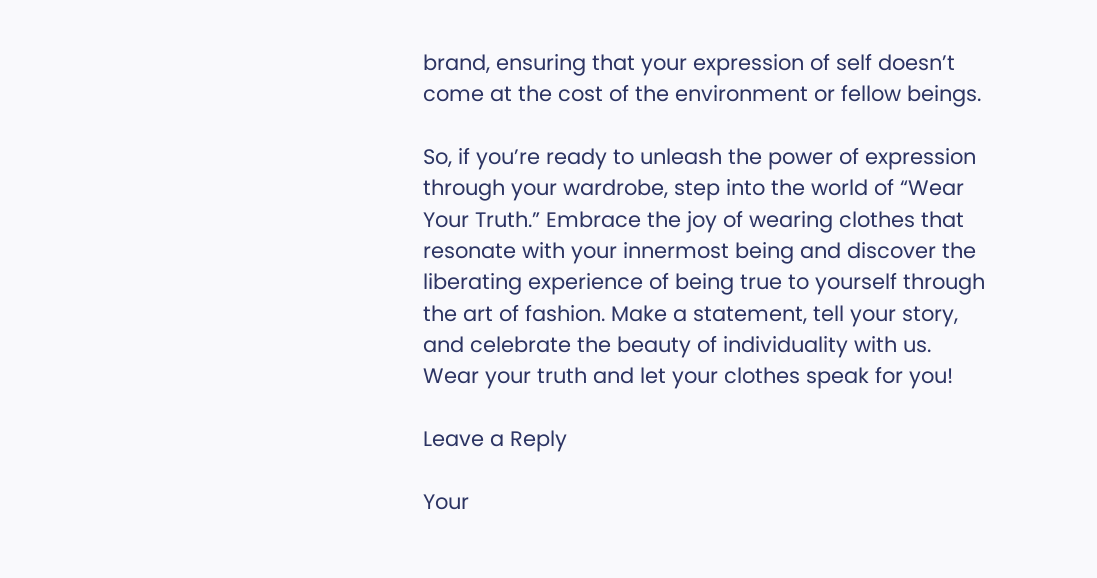brand, ensuring that your expression of self doesn’t come at the cost of the environment or fellow beings.

So, if you’re ready to unleash the power of expression through your wardrobe, step into the world of “Wear Your Truth.” Embrace the joy of wearing clothes that resonate with your innermost being and discover the liberating experience of being true to yourself through the art of fashion. Make a statement, tell your story, and celebrate the beauty of individuality with us. Wear your truth and let your clothes speak for you!

Leave a Reply

Your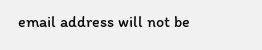email address will not be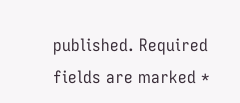published. Required fields are marked *